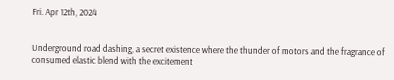Fri. Apr 12th, 2024


Underground road dashing, a secret existence where the thunder of motors and the fragrance of consumed elastic blend with the excitement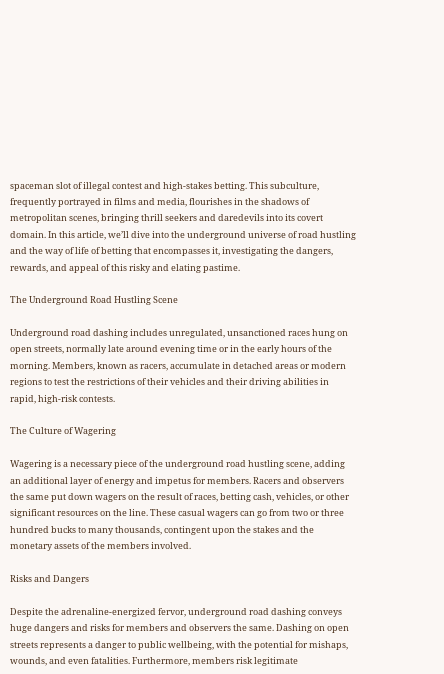spaceman slot of illegal contest and high-stakes betting. This subculture, frequently portrayed in films and media, flourishes in the shadows of metropolitan scenes, bringing thrill seekers and daredevils into its covert domain. In this article, we’ll dive into the underground universe of road hustling and the way of life of betting that encompasses it, investigating the dangers, rewards, and appeal of this risky and elating pastime.

The Underground Road Hustling Scene

Underground road dashing includes unregulated, unsanctioned races hung on open streets, normally late around evening time or in the early hours of the morning. Members, known as racers, accumulate in detached areas or modern regions to test the restrictions of their vehicles and their driving abilities in rapid, high-risk contests.

The Culture of Wagering

Wagering is a necessary piece of the underground road hustling scene, adding an additional layer of energy and impetus for members. Racers and observers the same put down wagers on the result of races, betting cash, vehicles, or other significant resources on the line. These casual wagers can go from two or three hundred bucks to many thousands, contingent upon the stakes and the monetary assets of the members involved.

Risks and Dangers

Despite the adrenaline-energized fervor, underground road dashing conveys huge dangers and risks for members and observers the same. Dashing on open streets represents a danger to public wellbeing, with the potential for mishaps, wounds, and even fatalities. Furthermore, members risk legitimate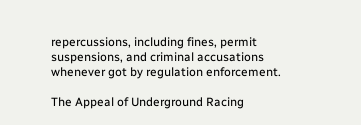repercussions, including fines, permit suspensions, and criminal accusations whenever got by regulation enforcement.

The Appeal of Underground Racing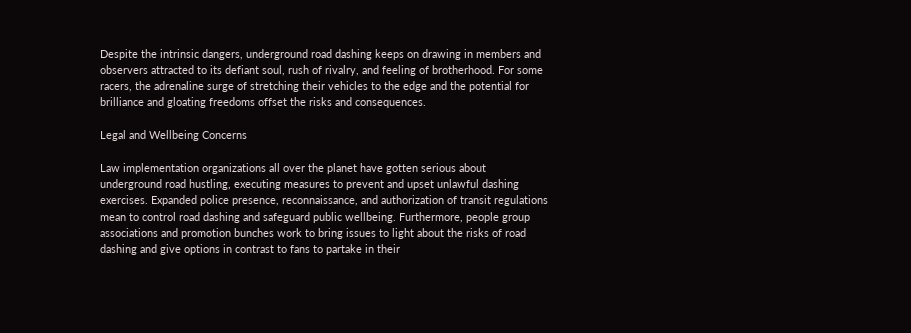Despite the intrinsic dangers, underground road dashing keeps on drawing in members and observers attracted to its defiant soul, rush of rivalry, and feeling of brotherhood. For some racers, the adrenaline surge of stretching their vehicles to the edge and the potential for brilliance and gloating freedoms offset the risks and consequences.

Legal and Wellbeing Concerns

Law implementation organizations all over the planet have gotten serious about underground road hustling, executing measures to prevent and upset unlawful dashing exercises. Expanded police presence, reconnaissance, and authorization of transit regulations mean to control road dashing and safeguard public wellbeing. Furthermore, people group associations and promotion bunches work to bring issues to light about the risks of road dashing and give options in contrast to fans to partake in their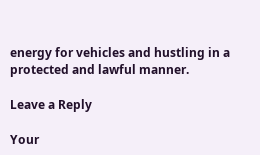energy for vehicles and hustling in a protected and lawful manner.

Leave a Reply

Your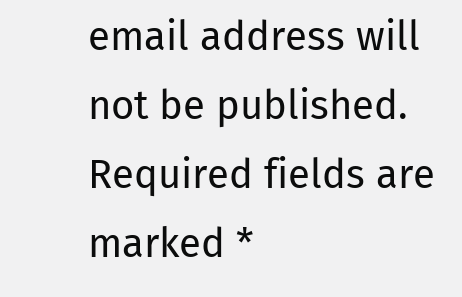email address will not be published. Required fields are marked *